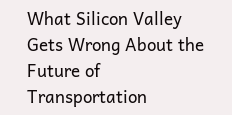What Silicon Valley Gets Wrong About the Future of Transportation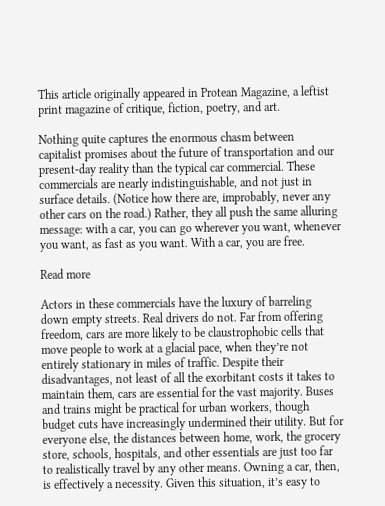This article originally appeared in Protean Magazine, a leftist print magazine of critique, fiction, poetry, and art.

Nothing quite captures the enormous chasm between capitalist promises about the future of transportation and our present-day reality than the typical car commercial. These commercials are nearly indistinguishable, and not just in surface details. (Notice how there are, improbably, never any other cars on the road.) Rather, they all push the same alluring message: with a car, you can go wherever you want, whenever you want, as fast as you want. With a car, you are free.

Read more

Actors in these commercials have the luxury of barreling down empty streets. Real drivers do not. Far from offering freedom, cars are more likely to be claustrophobic cells that move people to work at a glacial pace, when they’re not entirely stationary in miles of traffic. Despite their disadvantages, not least of all the exorbitant costs it takes to maintain them, cars are essential for the vast majority. Buses and trains might be practical for urban workers, though budget cuts have increasingly undermined their utility. But for everyone else, the distances between home, work, the grocery store, schools, hospitals, and other essentials are just too far to realistically travel by any other means. Owning a car, then, is effectively a necessity. Given this situation, it’s easy to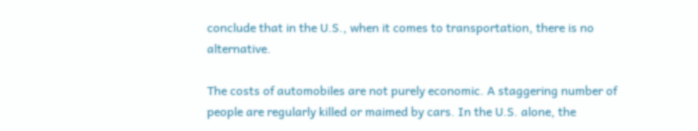conclude that in the U.S., when it comes to transportation, there is no alternative.

The costs of automobiles are not purely economic. A staggering number of people are regularly killed or maimed by cars. In the U.S. alone, the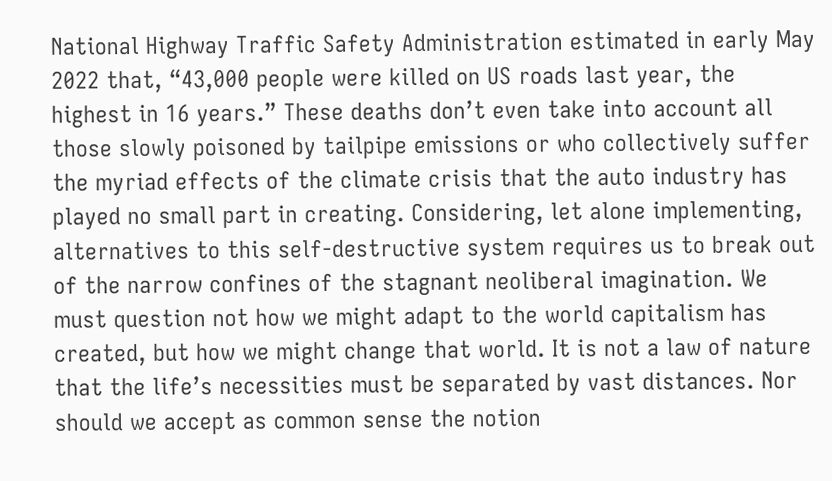National Highway Traffic Safety Administration estimated in early May 2022 that, “43,000 people were killed on US roads last year, the highest in 16 years.” These deaths don’t even take into account all those slowly poisoned by tailpipe emissions or who collectively suffer the myriad effects of the climate crisis that the auto industry has played no small part in creating. Considering, let alone implementing, alternatives to this self-destructive system requires us to break out of the narrow confines of the stagnant neoliberal imagination. We must question not how we might adapt to the world capitalism has created, but how we might change that world. It is not a law of nature that the life’s necessities must be separated by vast distances. Nor should we accept as common sense the notion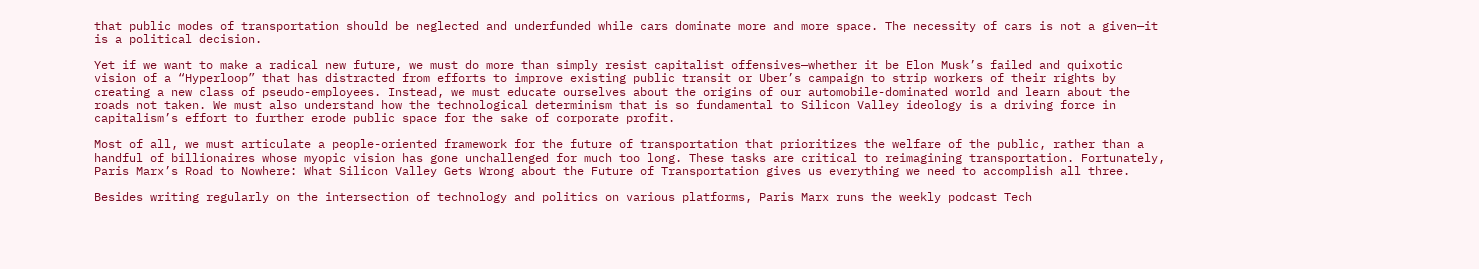that public modes of transportation should be neglected and underfunded while cars dominate more and more space. The necessity of cars is not a given—it is a political decision.

Yet if we want to make a radical new future, we must do more than simply resist capitalist offensives—whether it be Elon Musk’s failed and quixotic vision of a “Hyperloop” that has distracted from efforts to improve existing public transit or Uber’s campaign to strip workers of their rights by creating a new class of pseudo-employees. Instead, we must educate ourselves about the origins of our automobile-dominated world and learn about the roads not taken. We must also understand how the technological determinism that is so fundamental to Silicon Valley ideology is a driving force in capitalism’s effort to further erode public space for the sake of corporate profit.

Most of all, we must articulate a people-oriented framework for the future of transportation that prioritizes the welfare of the public, rather than a handful of billionaires whose myopic vision has gone unchallenged for much too long. These tasks are critical to reimagining transportation. Fortunately, Paris Marx’s Road to Nowhere: What Silicon Valley Gets Wrong about the Future of Transportation gives us everything we need to accomplish all three.

Besides writing regularly on the intersection of technology and politics on various platforms, Paris Marx runs the weekly podcast Tech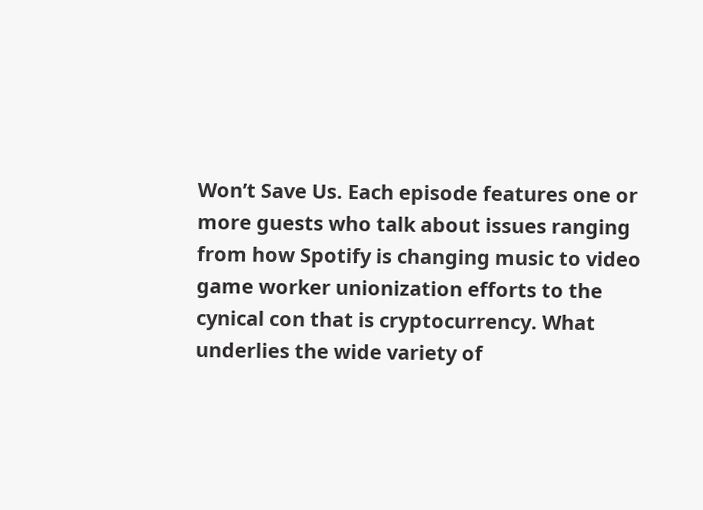Won’t Save Us. Each episode features one or more guests who talk about issues ranging from how Spotify is changing music to video game worker unionization efforts to the cynical con that is cryptocurrency. What underlies the wide variety of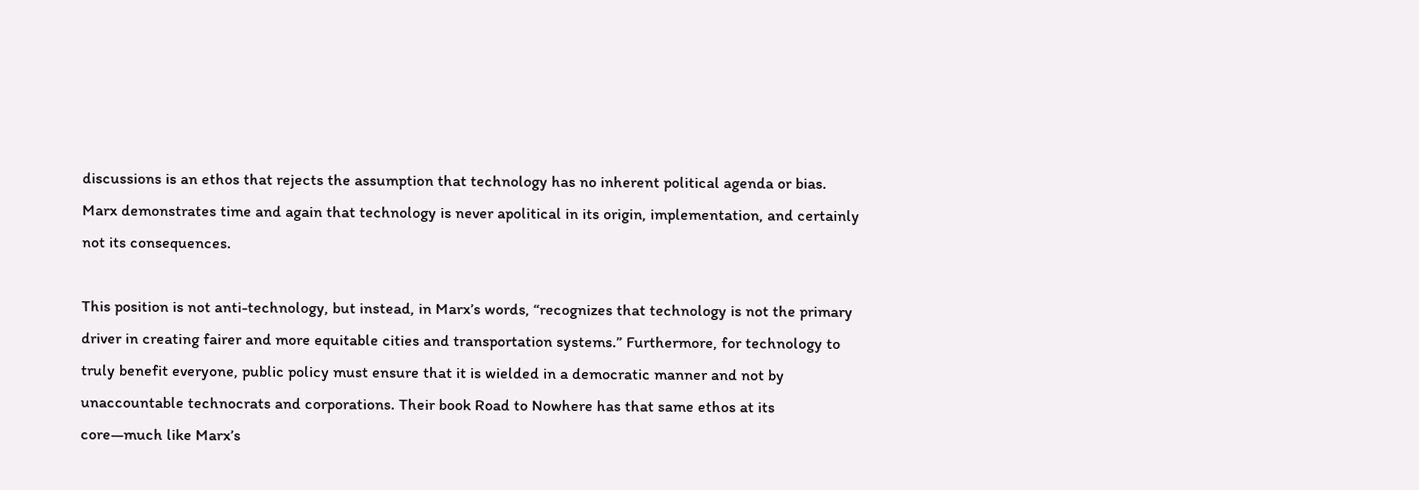discussions is an ethos that rejects the assumption that technology has no inherent political agenda or bias. Marx demonstrates time and again that technology is never apolitical in its origin, implementation, and certainly not its consequences.

This position is not anti-technology, but instead, in Marx’s words, “recognizes that technology is not the primary driver in creating fairer and more equitable cities and transportation systems.” Furthermore, for technology to truly benefit everyone, public policy must ensure that it is wielded in a democratic manner and not by unaccountable technocrats and corporations. Their book Road to Nowhere has that same ethos at its core—much like Marx’s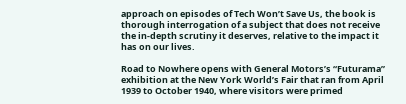approach on episodes of Tech Won’t Save Us, the book is thorough interrogation of a subject that does not receive the in-depth scrutiny it deserves, relative to the impact it has on our lives.

Road to Nowhere opens with General Motors’s “Futurama” exhibition at the New York World’s Fair that ran from April 1939 to October 1940, where visitors were primed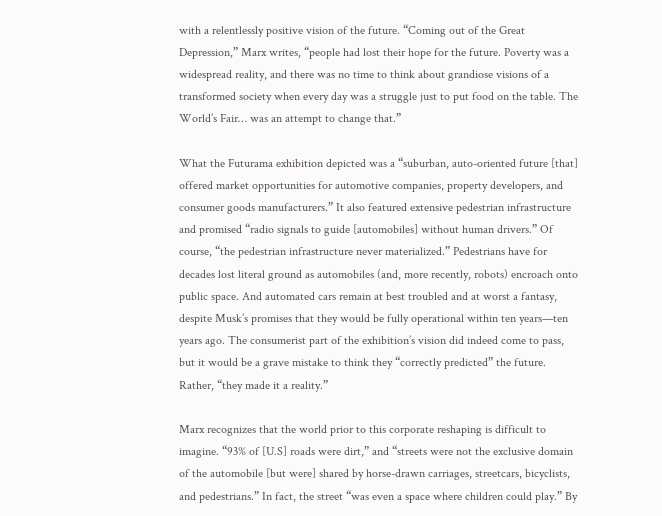with a relentlessly positive vision of the future. “Coming out of the Great Depression,” Marx writes, “people had lost their hope for the future. Poverty was a widespread reality, and there was no time to think about grandiose visions of a transformed society when every day was a struggle just to put food on the table. The World’s Fair… was an attempt to change that.”

What the Futurama exhibition depicted was a “suburban, auto-oriented future [that] offered market opportunities for automotive companies, property developers, and consumer goods manufacturers.” It also featured extensive pedestrian infrastructure and promised “radio signals to guide [automobiles] without human drivers.” Of course, “the pedestrian infrastructure never materialized.” Pedestrians have for decades lost literal ground as automobiles (and, more recently, robots) encroach onto public space. And automated cars remain at best troubled and at worst a fantasy, despite Musk’s promises that they would be fully operational within ten years—ten years ago. The consumerist part of the exhibition’s vision did indeed come to pass, but it would be a grave mistake to think they “correctly predicted” the future. Rather, “they made it a reality.”

Marx recognizes that the world prior to this corporate reshaping is difficult to imagine. “93% of [U.S] roads were dirt,” and “streets were not the exclusive domain of the automobile [but were] shared by horse-drawn carriages, streetcars, bicyclists, and pedestrians.” In fact, the street “was even a space where children could play.” By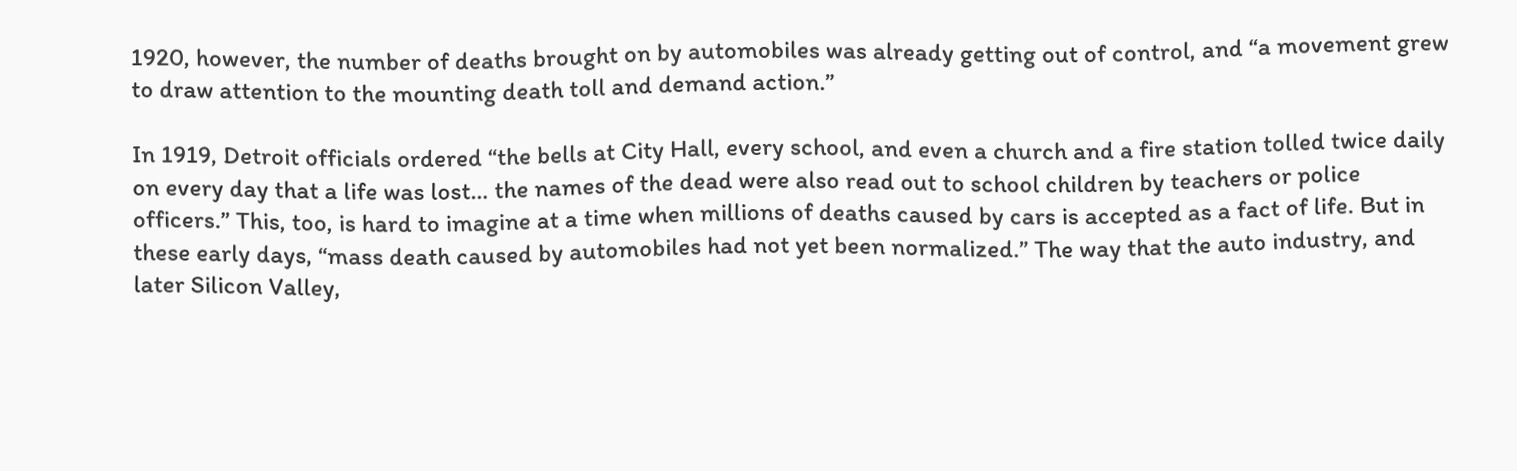1920, however, the number of deaths brought on by automobiles was already getting out of control, and “a movement grew to draw attention to the mounting death toll and demand action.”

In 1919, Detroit officials ordered “the bells at City Hall, every school, and even a church and a fire station tolled twice daily on every day that a life was lost… the names of the dead were also read out to school children by teachers or police officers.” This, too, is hard to imagine at a time when millions of deaths caused by cars is accepted as a fact of life. But in these early days, “mass death caused by automobiles had not yet been normalized.” The way that the auto industry, and later Silicon Valley,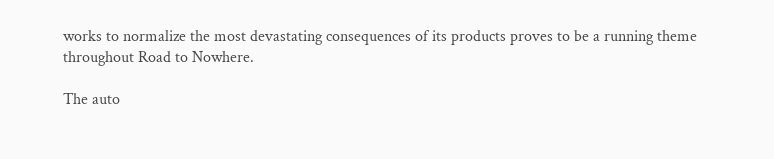works to normalize the most devastating consequences of its products proves to be a running theme throughout Road to Nowhere.

The auto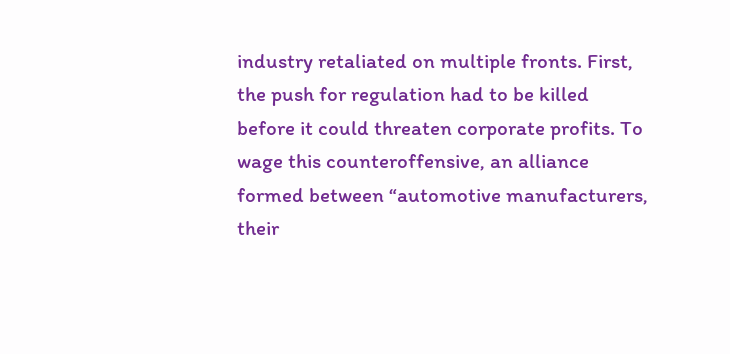industry retaliated on multiple fronts. First, the push for regulation had to be killed before it could threaten corporate profits. To wage this counteroffensive, an alliance formed between “automotive manufacturers, their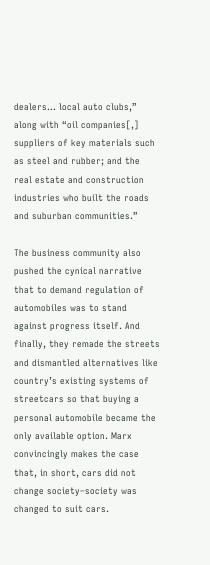dealers… local auto clubs,” along with “oil companies[,] suppliers of key materials such as steel and rubber; and the real estate and construction industries who built the roads and suburban communities.”

The business community also pushed the cynical narrative that to demand regulation of automobiles was to stand against progress itself. And finally, they remade the streets and dismantled alternatives like country’s existing systems of streetcars so that buying a personal automobile became the only available option. Marx convincingly makes the case that, in short, cars did not change society–society was changed to suit cars.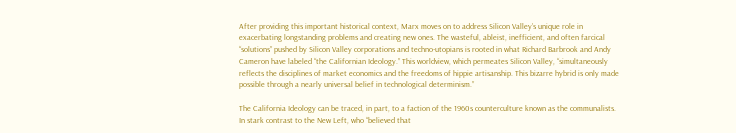After providing this important historical context, Marx moves on to address Silicon Valley’s unique role in exacerbating longstanding problems and creating new ones. The wasteful, ableist, inefficient, and often farcical “solutions” pushed by Silicon Valley corporations and techno-utopians is rooted in what Richard Barbrook and Andy Cameron have labeled “the Californian Ideology.” This worldview, which permeates Silicon Valley, “simultaneously reflects the disciplines of market economics and the freedoms of hippie artisanship. This bizarre hybrid is only made possible through a nearly universal belief in technological determinism.”

The California Ideology can be traced, in part, to a faction of the 1960s counterculture known as the communalists. In stark contrast to the New Left, who “believed that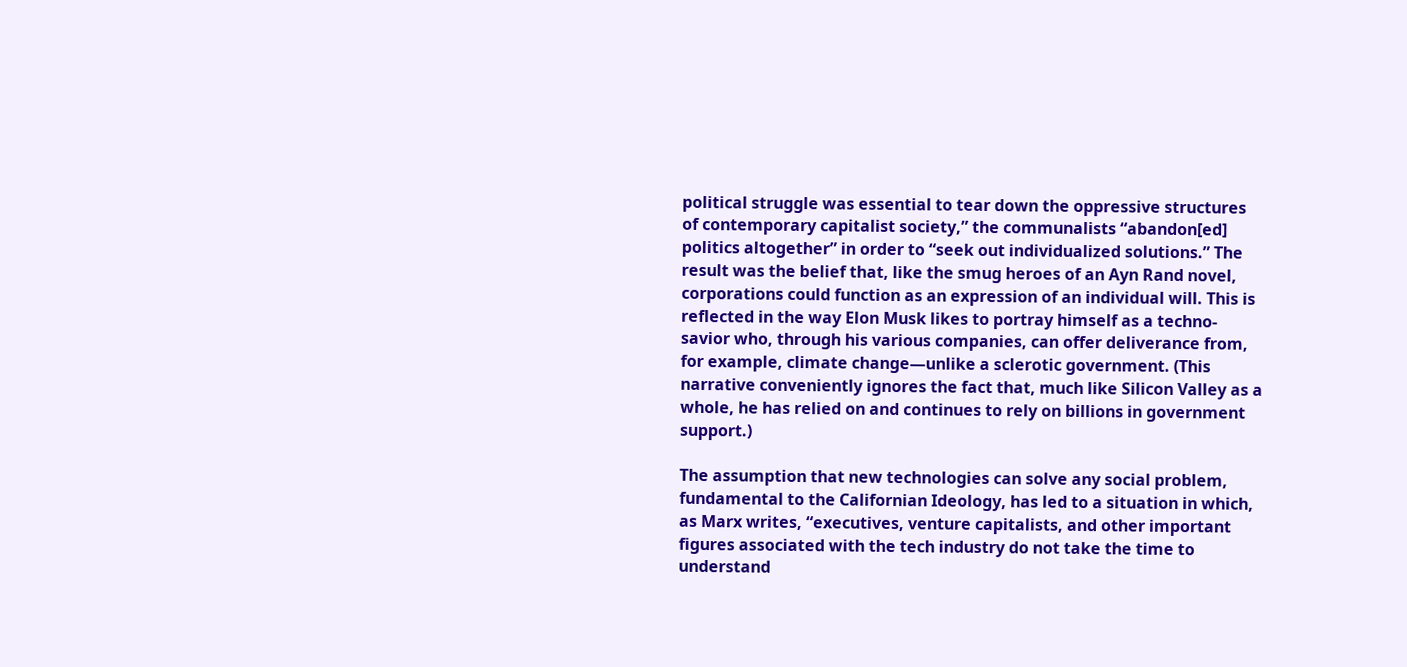political struggle was essential to tear down the oppressive structures of contemporary capitalist society,” the communalists “abandon[ed] politics altogether” in order to “seek out individualized solutions.” The result was the belief that, like the smug heroes of an Ayn Rand novel, corporations could function as an expression of an individual will. This is reflected in the way Elon Musk likes to portray himself as a techno-savior who, through his various companies, can offer deliverance from, for example, climate change—unlike a sclerotic government. (This narrative conveniently ignores the fact that, much like Silicon Valley as a whole, he has relied on and continues to rely on billions in government support.)

The assumption that new technologies can solve any social problem, fundamental to the Californian Ideology, has led to a situation in which, as Marx writes, “executives, venture capitalists, and other important figures associated with the tech industry do not take the time to understand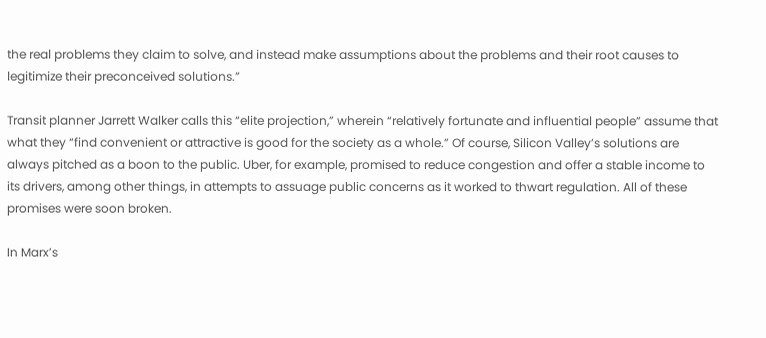the real problems they claim to solve, and instead make assumptions about the problems and their root causes to legitimize their preconceived solutions.”

Transit planner Jarrett Walker calls this “elite projection,” wherein “relatively fortunate and influential people” assume that what they “find convenient or attractive is good for the society as a whole.” Of course, Silicon Valley’s solutions are always pitched as a boon to the public. Uber, for example, promised to reduce congestion and offer a stable income to its drivers, among other things, in attempts to assuage public concerns as it worked to thwart regulation. All of these promises were soon broken.

In Marx’s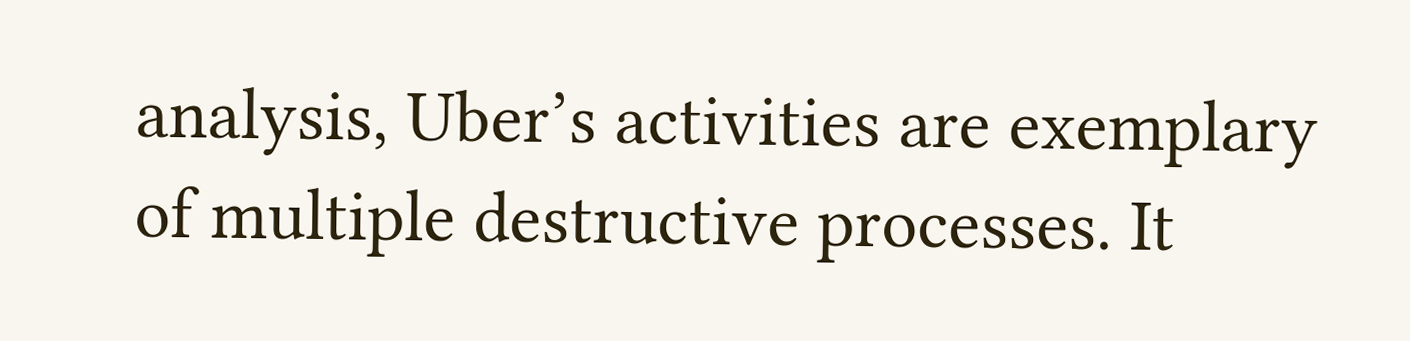analysis, Uber’s activities are exemplary of multiple destructive processes. It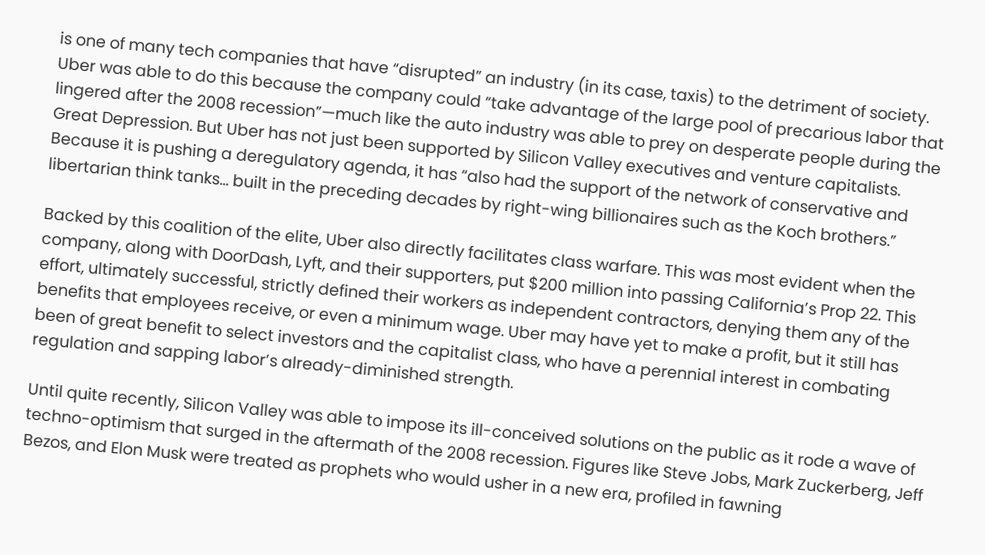is one of many tech companies that have “disrupted” an industry (in its case, taxis) to the detriment of society. Uber was able to do this because the company could “take advantage of the large pool of precarious labor that lingered after the 2008 recession”—much like the auto industry was able to prey on desperate people during the Great Depression. But Uber has not just been supported by Silicon Valley executives and venture capitalists. Because it is pushing a deregulatory agenda, it has “also had the support of the network of conservative and libertarian think tanks… built in the preceding decades by right-wing billionaires such as the Koch brothers.”

Backed by this coalition of the elite, Uber also directly facilitates class warfare. This was most evident when the company, along with DoorDash, Lyft, and their supporters, put $200 million into passing California’s Prop 22. This effort, ultimately successful, strictly defined their workers as independent contractors, denying them any of the benefits that employees receive, or even a minimum wage. Uber may have yet to make a profit, but it still has been of great benefit to select investors and the capitalist class, who have a perennial interest in combating regulation and sapping labor’s already-diminished strength.

Until quite recently, Silicon Valley was able to impose its ill-conceived solutions on the public as it rode a wave of techno-optimism that surged in the aftermath of the 2008 recession. Figures like Steve Jobs, Mark Zuckerberg, Jeff Bezos, and Elon Musk were treated as prophets who would usher in a new era, profiled in fawning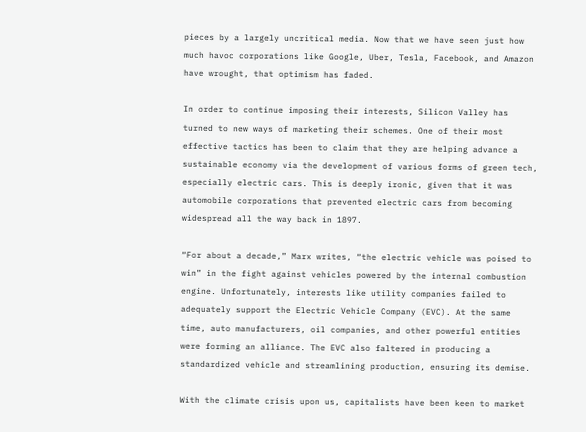pieces by a largely uncritical media. Now that we have seen just how much havoc corporations like Google, Uber, Tesla, Facebook, and Amazon have wrought, that optimism has faded.

In order to continue imposing their interests, Silicon Valley has turned to new ways of marketing their schemes. One of their most effective tactics has been to claim that they are helping advance a sustainable economy via the development of various forms of green tech, especially electric cars. This is deeply ironic, given that it was automobile corporations that prevented electric cars from becoming widespread all the way back in 1897.

“For about a decade,” Marx writes, “the electric vehicle was poised to win” in the fight against vehicles powered by the internal combustion engine. Unfortunately, interests like utility companies failed to adequately support the Electric Vehicle Company (EVC). At the same time, auto manufacturers, oil companies, and other powerful entities were forming an alliance. The EVC also faltered in producing a standardized vehicle and streamlining production, ensuring its demise.

With the climate crisis upon us, capitalists have been keen to market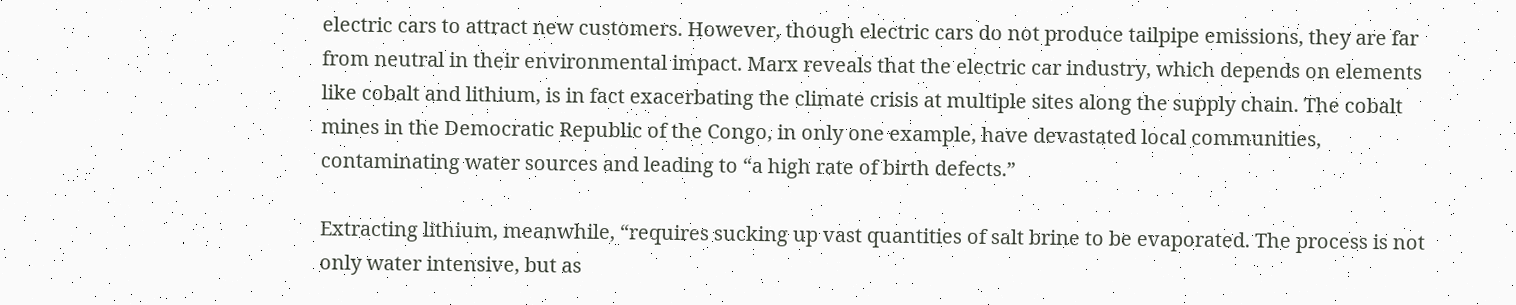electric cars to attract new customers. However, though electric cars do not produce tailpipe emissions, they are far from neutral in their environmental impact. Marx reveals that the electric car industry, which depends on elements like cobalt and lithium, is in fact exacerbating the climate crisis at multiple sites along the supply chain. The cobalt mines in the Democratic Republic of the Congo, in only one example, have devastated local communities, contaminating water sources and leading to “a high rate of birth defects.”

Extracting lithium, meanwhile, “requires sucking up vast quantities of salt brine to be evaporated. The process is not only water intensive, but as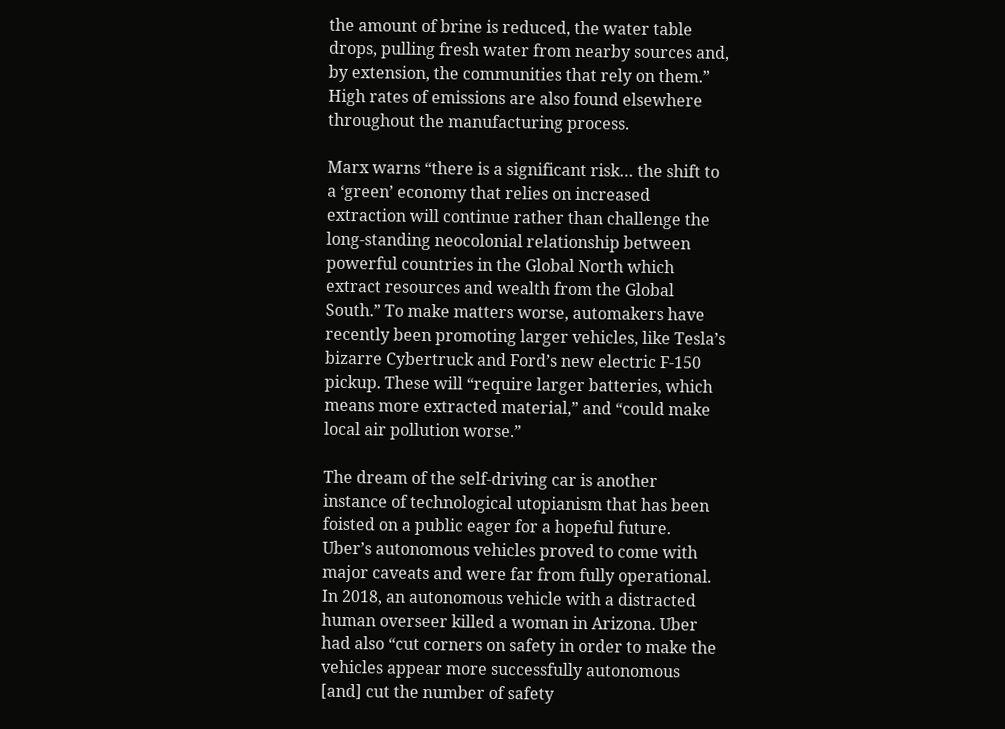the amount of brine is reduced, the water table drops, pulling fresh water from nearby sources and, by extension, the communities that rely on them.” High rates of emissions are also found elsewhere throughout the manufacturing process.

Marx warns “there is a significant risk… the shift to a ‘green’ economy that relies on increased extraction will continue rather than challenge the long-standing neocolonial relationship between powerful countries in the Global North which extract resources and wealth from the Global South.” To make matters worse, automakers have recently been promoting larger vehicles, like Tesla’s bizarre Cybertruck and Ford’s new electric F-150 pickup. These will “require larger batteries, which means more extracted material,” and “could make local air pollution worse.”

The dream of the self-driving car is another instance of technological utopianism that has been foisted on a public eager for a hopeful future. Uber’s autonomous vehicles proved to come with major caveats and were far from fully operational. In 2018, an autonomous vehicle with a distracted human overseer killed a woman in Arizona. Uber had also “cut corners on safety in order to make the vehicles appear more successfully autonomous [and] cut the number of safety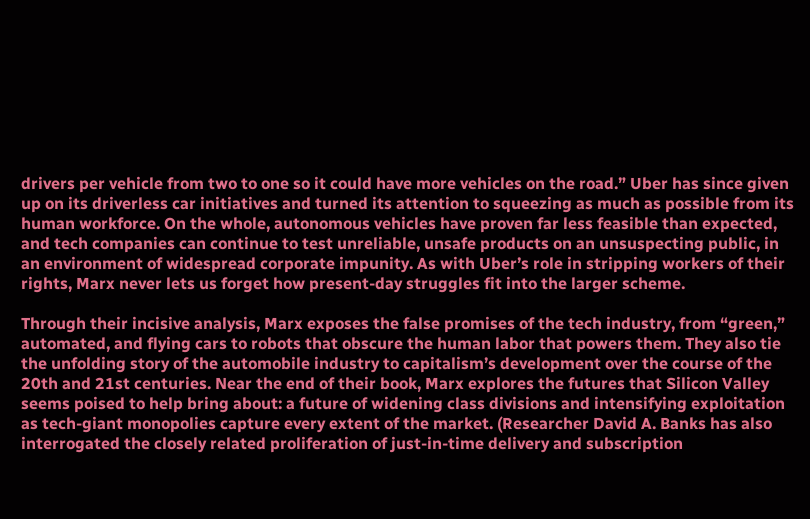drivers per vehicle from two to one so it could have more vehicles on the road.” Uber has since given up on its driverless car initiatives and turned its attention to squeezing as much as possible from its human workforce. On the whole, autonomous vehicles have proven far less feasible than expected, and tech companies can continue to test unreliable, unsafe products on an unsuspecting public, in an environment of widespread corporate impunity. As with Uber’s role in stripping workers of their rights, Marx never lets us forget how present-day struggles fit into the larger scheme.

Through their incisive analysis, Marx exposes the false promises of the tech industry, from “green,” automated, and flying cars to robots that obscure the human labor that powers them. They also tie the unfolding story of the automobile industry to capitalism’s development over the course of the 20th and 21st centuries. Near the end of their book, Marx explores the futures that Silicon Valley seems poised to help bring about: a future of widening class divisions and intensifying exploitation as tech-giant monopolies capture every extent of the market. (Researcher David A. Banks has also interrogated the closely related proliferation of just-in-time delivery and subscription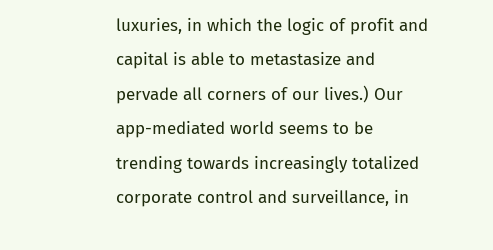luxuries, in which the logic of profit and capital is able to metastasize and pervade all corners of our lives.) Our app-mediated world seems to be trending towards increasingly totalized corporate control and surveillance, in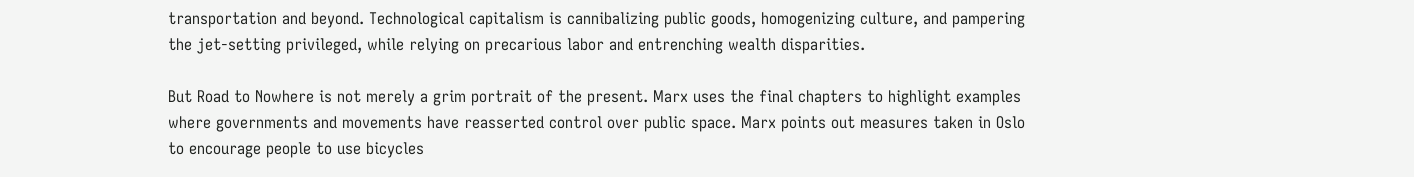transportation and beyond. Technological capitalism is cannibalizing public goods, homogenizing culture, and pampering the jet-setting privileged, while relying on precarious labor and entrenching wealth disparities.

But Road to Nowhere is not merely a grim portrait of the present. Marx uses the final chapters to highlight examples where governments and movements have reasserted control over public space. Marx points out measures taken in Oslo to encourage people to use bicycles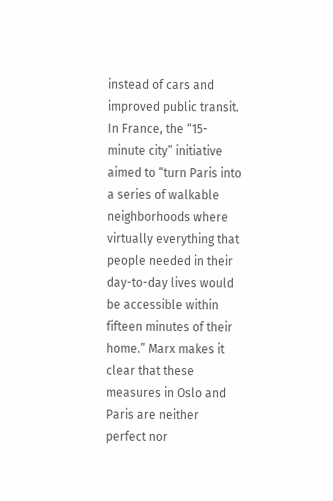instead of cars and improved public transit. In France, the “15-minute city” initiative aimed to “turn Paris into a series of walkable neighborhoods where virtually everything that people needed in their day-to-day lives would be accessible within fifteen minutes of their home.” Marx makes it clear that these measures in Oslo and Paris are neither perfect nor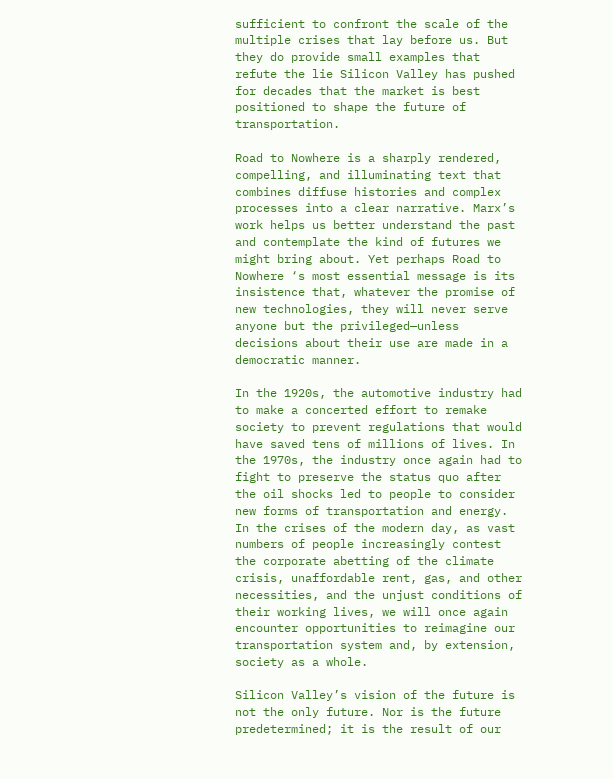sufficient to confront the scale of the multiple crises that lay before us. But they do provide small examples that refute the lie Silicon Valley has pushed for decades that the market is best positioned to shape the future of transportation.

Road to Nowhere is a sharply rendered, compelling, and illuminating text that combines diffuse histories and complex processes into a clear narrative. Marx’s work helps us better understand the past and contemplate the kind of futures we might bring about. Yet perhaps Road to Nowhere ‘s most essential message is its insistence that, whatever the promise of new technologies, they will never serve anyone but the privileged—unless decisions about their use are made in a democratic manner.

In the 1920s, the automotive industry had to make a concerted effort to remake society to prevent regulations that would have saved tens of millions of lives. In the 1970s, the industry once again had to fight to preserve the status quo after the oil shocks led to people to consider new forms of transportation and energy. In the crises of the modern day, as vast numbers of people increasingly contest the corporate abetting of the climate crisis, unaffordable rent, gas, and other necessities, and the unjust conditions of their working lives, we will once again encounter opportunities to reimagine our transportation system and, by extension, society as a whole.

Silicon Valley’s vision of the future is not the only future. Nor is the future predetermined; it is the result of our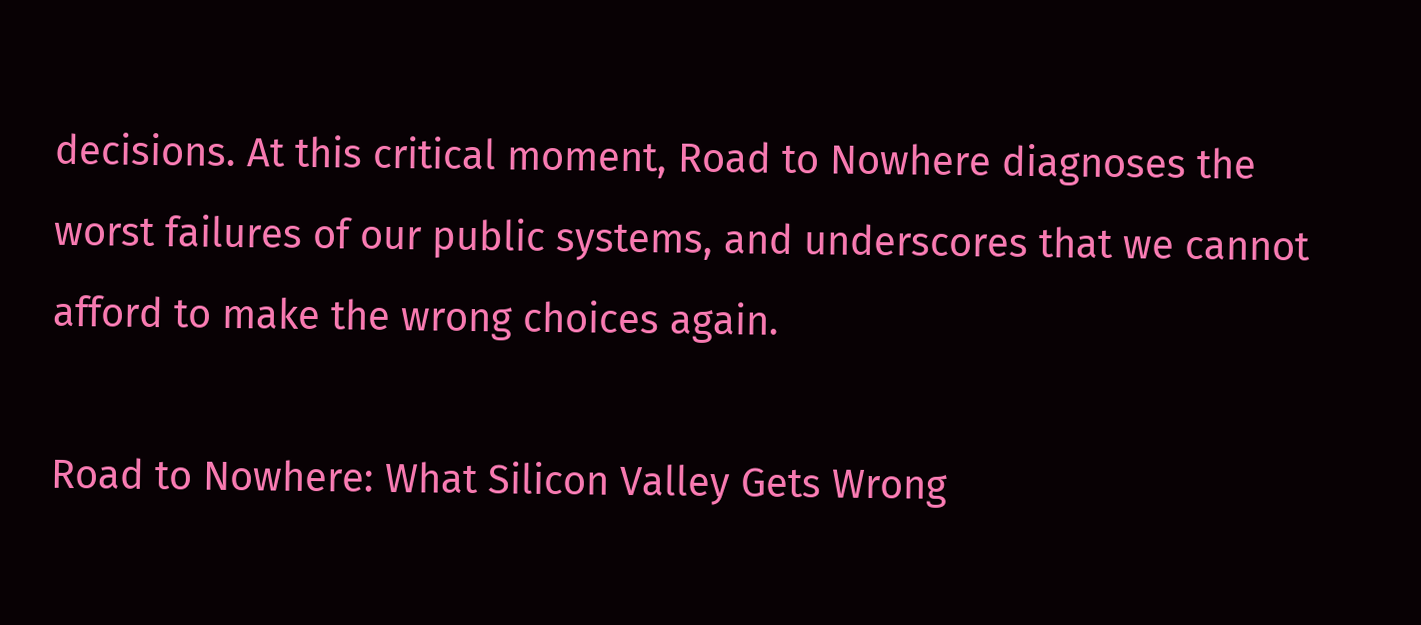decisions. At this critical moment, Road to Nowhere diagnoses the worst failures of our public systems, and underscores that we cannot afford to make the wrong choices again.

Road to Nowhere: What Silicon Valley Gets Wrong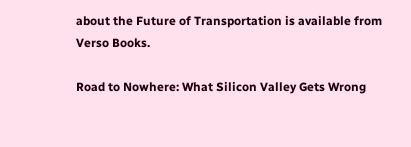about the Future of Transportation is available from Verso Books.

Road to Nowhere: What Silicon Valley Gets Wrong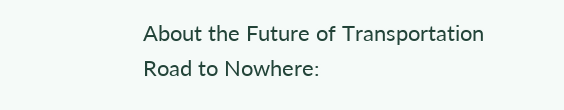About the Future of Transportation
Road to Nowhere: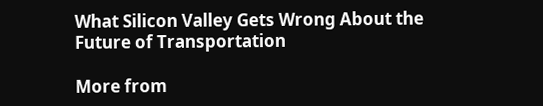What Silicon Valley Gets Wrong About the Future of Transportation

More from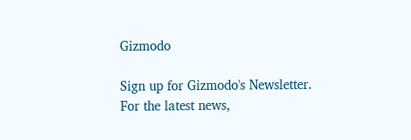Gizmodo

Sign up for Gizmodo's Newsletter. For the latest news,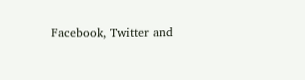Facebook, Twitter and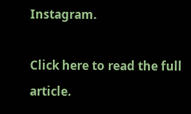Instagram.

Click here to read the full article.